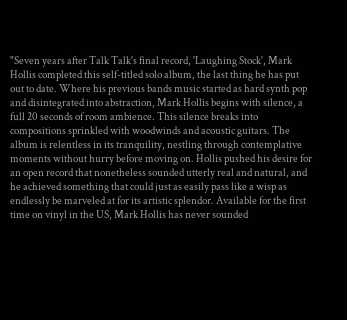"Seven years after Talk Talk's final record, 'Laughing Stock', Mark Hollis completed this self-titled solo album, the last thing he has put out to date. Where his previous bands music started as hard synth pop and disintegrated into abstraction, Mark Hollis begins with silence, a full 20 seconds of room ambience. This silence breaks into compositions sprinkled with woodwinds and acoustic guitars. The album is relentless in its tranquility, nestling through contemplative moments without hurry before moving on. Hollis pushed his desire for an open record that nonetheless sounded utterly real and natural, and he achieved something that could just as easily pass like a wisp as endlessly be marveled at for its artistic splendor. Available for the first time on vinyl in the US, Mark Hollis has never sounded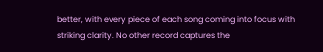better, with every piece of each song coming into focus with striking clarity. No other record captures the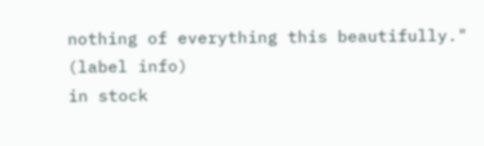nothing of everything this beautifully." (label info)
in stock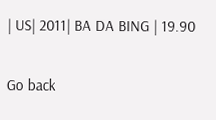| US| 2011| BA DA BING | 19.90

Go back